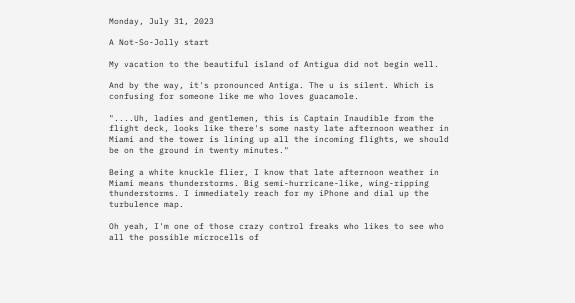Monday, July 31, 2023

A Not-So-Jolly start

My vacation to the beautiful island of Antigua did not begin well.

And by the way, it's pronounced Antiga. The u is silent. Which is confusing for someone like me who loves guacamole.

"....Uh, ladies and gentlemen, this is Captain Inaudible from the flight deck, looks like there's some nasty late afternoon weather in Miami and the tower is lining up all the incoming flights, we should be on the ground in twenty minutes."

Being a white knuckle flier, I know that late afternoon weather in Miami means thunderstorms. Big semi-hurricane-like, wing-ripping thunderstorms. I immediately reach for my iPhone and dial up the turbulence map.

Oh yeah, I'm one of those crazy control freaks who likes to see who all the possible microcells of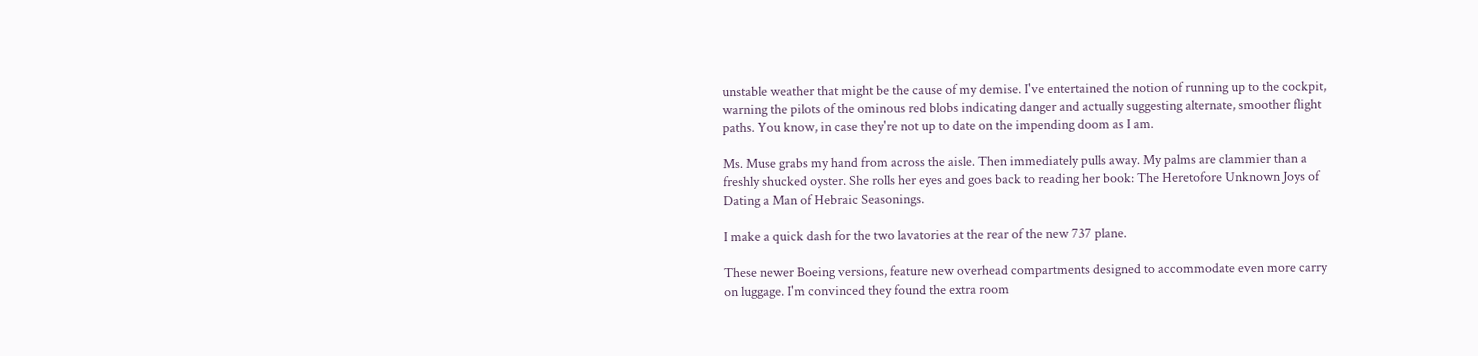unstable weather that might be the cause of my demise. I've entertained the notion of running up to the cockpit, warning the pilots of the ominous red blobs indicating danger and actually suggesting alternate, smoother flight paths. You know, in case they're not up to date on the impending doom as I am.

Ms. Muse grabs my hand from across the aisle. Then immediately pulls away. My palms are clammier than a freshly shucked oyster. She rolls her eyes and goes back to reading her book: The Heretofore Unknown Joys of Dating a Man of Hebraic Seasonings.

I make a quick dash for the two lavatories at the rear of the new 737 plane.

These newer Boeing versions, feature new overhead compartments designed to accommodate even more carry on luggage. I'm convinced they found the extra room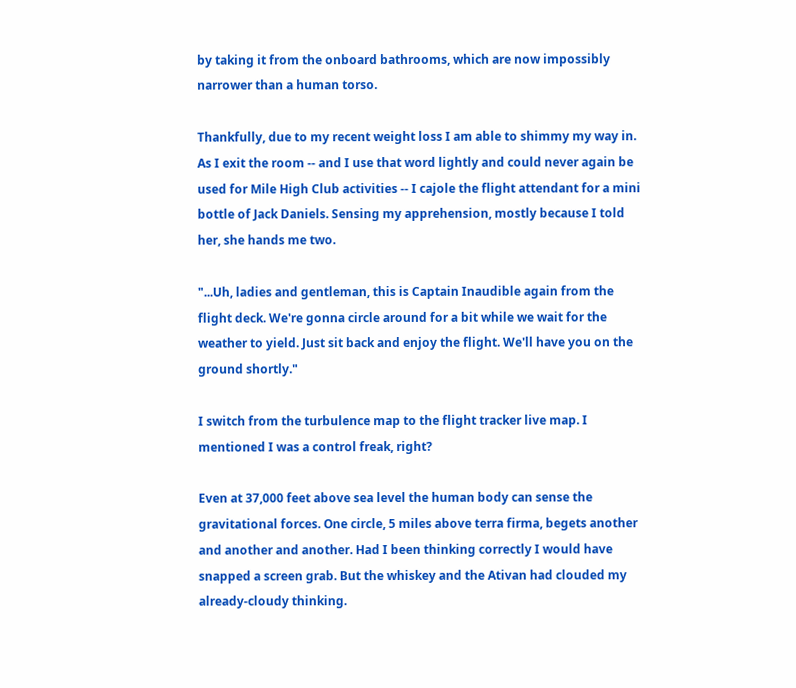by taking it from the onboard bathrooms, which are now impossibly narrower than a human torso.

Thankfully, due to my recent weight loss I am able to shimmy my way in. As I exit the room -- and I use that word lightly and could never again be used for Mile High Club activities -- I cajole the flight attendant for a mini bottle of Jack Daniels. Sensing my apprehension, mostly because I told her, she hands me two.

"...Uh, ladies and gentleman, this is Captain Inaudible again from the flight deck. We're gonna circle around for a bit while we wait for the weather to yield. Just sit back and enjoy the flight. We'll have you on the ground shortly."

I switch from the turbulence map to the flight tracker live map. I mentioned I was a control freak, right?

Even at 37,000 feet above sea level the human body can sense the gravitational forces. One circle, 5 miles above terra firma, begets another and another and another. Had I been thinking correctly I would have snapped a screen grab. But the whiskey and the Ativan had clouded my already-cloudy thinking.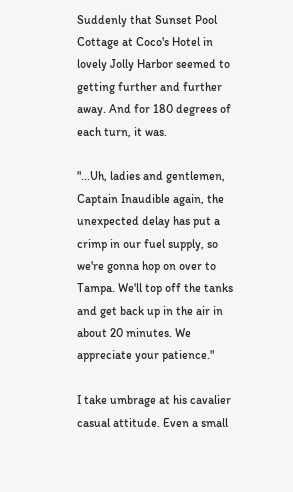Suddenly that Sunset Pool Cottage at Coco's Hotel in lovely Jolly Harbor seemed to getting further and further away. And for 180 degrees of each turn, it was.

"...Uh, ladies and gentlemen, Captain Inaudible again, the unexpected delay has put a crimp in our fuel supply, so we're gonna hop on over to Tampa. We'll top off the tanks and get back up in the air in about 20 minutes. We appreciate your patience."

I take umbrage at his cavalier casual attitude. Even a small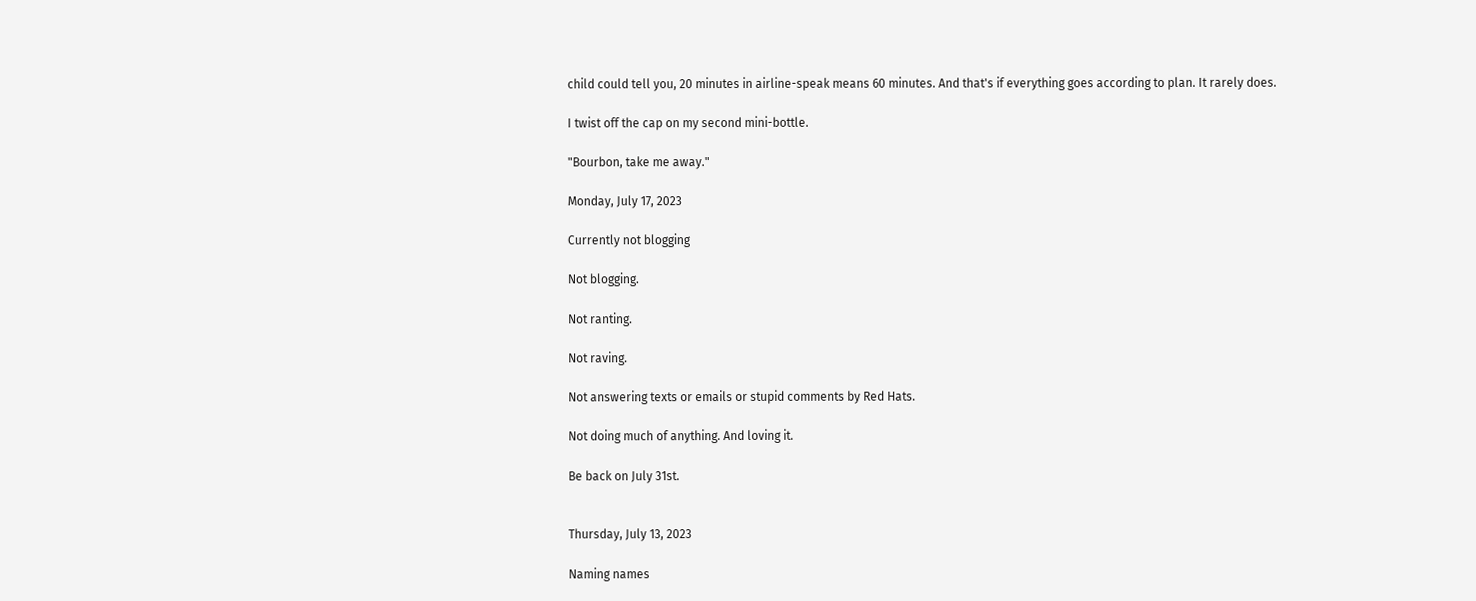child could tell you, 20 minutes in airline-speak means 60 minutes. And that's if everything goes according to plan. It rarely does.

I twist off the cap on my second mini-bottle.

"Bourbon, take me away."

Monday, July 17, 2023

Currently not blogging

Not blogging.

Not ranting.

Not raving.

Not answering texts or emails or stupid comments by Red Hats.

Not doing much of anything. And loving it.

Be back on July 31st.


Thursday, July 13, 2023

Naming names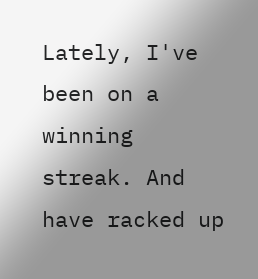Lately, I've been on a winning streak. And have racked up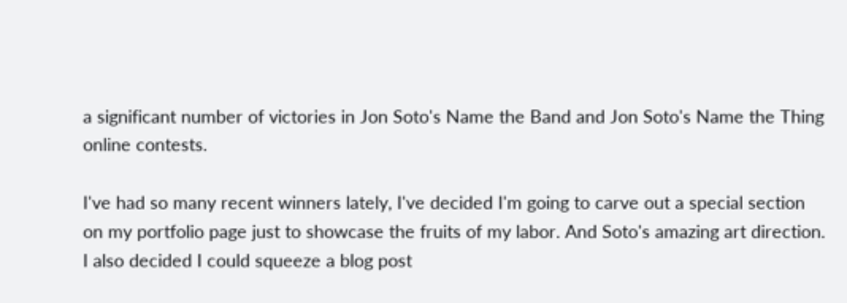a significant number of victories in Jon Soto's Name the Band and Jon Soto's Name the Thing online contests.

I've had so many recent winners lately, I've decided I'm going to carve out a special section on my portfolio page just to showcase the fruits of my labor. And Soto's amazing art direction. I also decided I could squeeze a blog post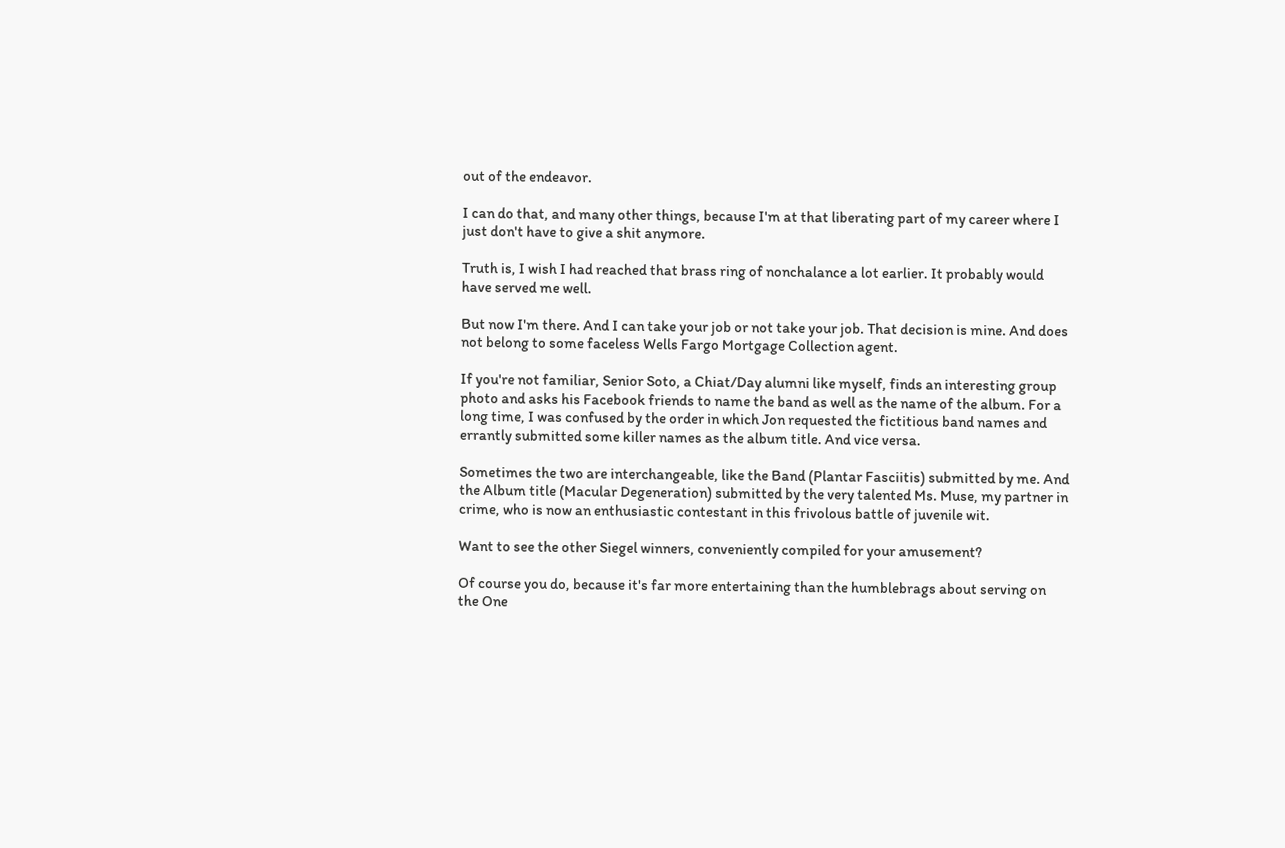out of the endeavor.

I can do that, and many other things, because I'm at that liberating part of my career where I just don't have to give a shit anymore.

Truth is, I wish I had reached that brass ring of nonchalance a lot earlier. It probably would have served me well.

But now I'm there. And I can take your job or not take your job. That decision is mine. And does not belong to some faceless Wells Fargo Mortgage Collection agent.

If you're not familiar, Senior Soto, a Chiat/Day alumni like myself, finds an interesting group photo and asks his Facebook friends to name the band as well as the name of the album. For a long time, I was confused by the order in which Jon requested the fictitious band names and errantly submitted some killer names as the album title. And vice versa.

Sometimes the two are interchangeable, like the Band (Plantar Fasciitis) submitted by me. And the Album title (Macular Degeneration) submitted by the very talented Ms. Muse, my partner in crime, who is now an enthusiastic contestant in this frivolous battle of juvenile wit.

Want to see the other Siegel winners, conveniently compiled for your amusement?

Of course you do, because it's far more entertaining than the humblebrags about serving on the One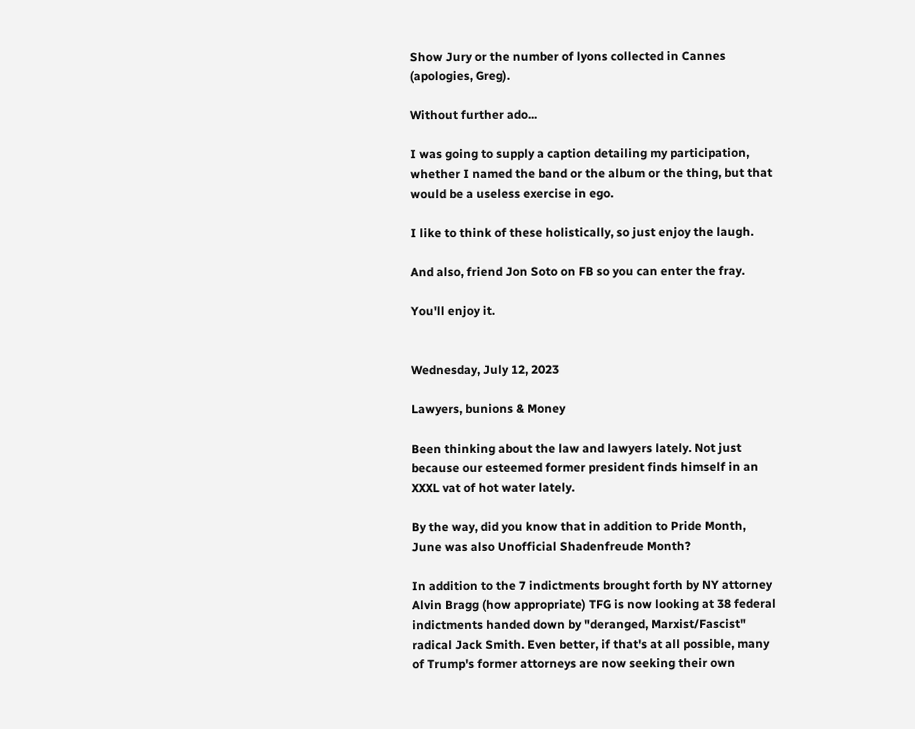Show Jury or the number of lyons collected in Cannes (apologies, Greg).

Without further ado...

I was going to supply a caption detailing my participation, whether I named the band or the album or the thing, but that would be a useless exercise in ego.

I like to think of these holistically, so just enjoy the laugh.

And also, friend Jon Soto on FB so you can enter the fray.

You'll enjoy it.


Wednesday, July 12, 2023

Lawyers, bunions & Money

Been thinking about the law and lawyers lately. Not just because our esteemed former president finds himself in an XXXL vat of hot water lately.

By the way, did you know that in addition to Pride Month, June was also Unofficial Shadenfreude Month?

In addition to the 7 indictments brought forth by NY attorney Alvin Bragg (how appropriate) TFG is now looking at 38 federal indictments handed down by "deranged, Marxist/Fascist" radical Jack Smith. Even better, if that's at all possible, many of Trump's former attorneys are now seeking their own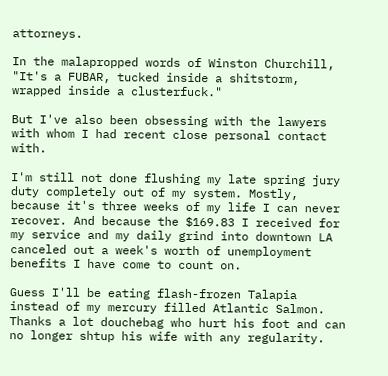attorneys.

In the malapropped words of Winston Churchill, "It's a FUBAR, tucked inside a shitstorm, wrapped inside a clusterfuck."

But I've also been obsessing with the lawyers with whom I had recent close personal contact with.

I'm still not done flushing my late spring jury duty completely out of my system. Mostly, because it's three weeks of my life I can never recover. And because the $169.83 I received for my service and my daily grind into downtown LA canceled out a week's worth of unemployment benefits I have come to count on.

Guess I'll be eating flash-frozen Talapia instead of my mercury filled Atlantic Salmon. Thanks a lot douchebag who hurt his foot and can no longer shtup his wife with any regularity.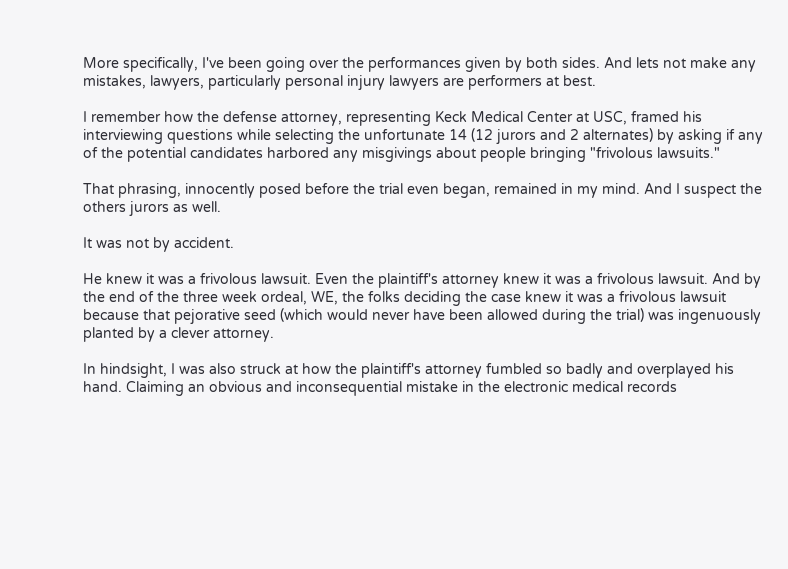More specifically, I've been going over the performances given by both sides. And lets not make any mistakes, lawyers, particularly personal injury lawyers are performers at best.

I remember how the defense attorney, representing Keck Medical Center at USC, framed his interviewing questions while selecting the unfortunate 14 (12 jurors and 2 alternates) by asking if any of the potential candidates harbored any misgivings about people bringing "frivolous lawsuits."

That phrasing, innocently posed before the trial even began, remained in my mind. And I suspect the others jurors as well.

It was not by accident.

He knew it was a frivolous lawsuit. Even the plaintiff's attorney knew it was a frivolous lawsuit. And by the end of the three week ordeal, WE, the folks deciding the case knew it was a frivolous lawsuit because that pejorative seed (which would never have been allowed during the trial) was ingenuously planted by a clever attorney.

In hindsight, I was also struck at how the plaintiff's attorney fumbled so badly and overplayed his hand. Claiming an obvious and inconsequential mistake in the electronic medical records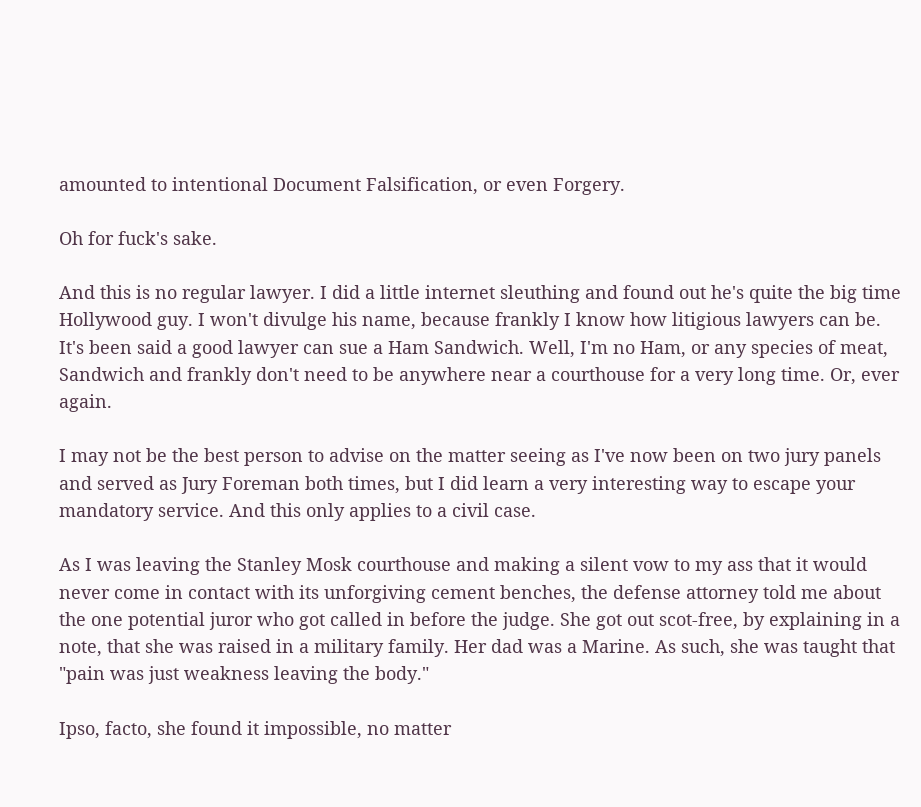amounted to intentional Document Falsification, or even Forgery.

Oh for fuck's sake.

And this is no regular lawyer. I did a little internet sleuthing and found out he's quite the big time Hollywood guy. I won't divulge his name, because frankly I know how litigious lawyers can be. It's been said a good lawyer can sue a Ham Sandwich. Well, I'm no Ham, or any species of meat, Sandwich and frankly don't need to be anywhere near a courthouse for a very long time. Or, ever again.

I may not be the best person to advise on the matter seeing as I've now been on two jury panels and served as Jury Foreman both times, but I did learn a very interesting way to escape your mandatory service. And this only applies to a civil case.

As I was leaving the Stanley Mosk courthouse and making a silent vow to my ass that it would never come in contact with its unforgiving cement benches, the defense attorney told me about the one potential juror who got called in before the judge. She got out scot-free, by explaining in a note, that she was raised in a military family. Her dad was a Marine. As such, she was taught that "pain was just weakness leaving the body."

Ipso, facto, she found it impossible, no matter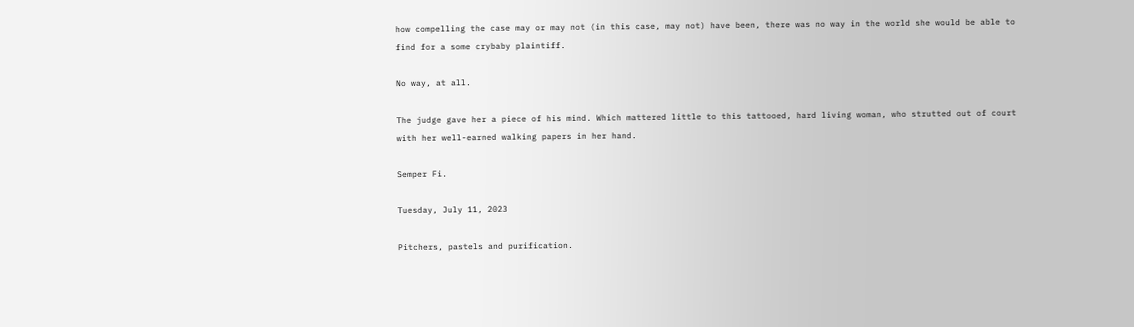how compelling the case may or may not (in this case, may not) have been, there was no way in the world she would be able to find for a some crybaby plaintiff.

No way, at all.

The judge gave her a piece of his mind. Which mattered little to this tattooed, hard living woman, who strutted out of court with her well-earned walking papers in her hand.

Semper Fi.

Tuesday, July 11, 2023

Pitchers, pastels and purification.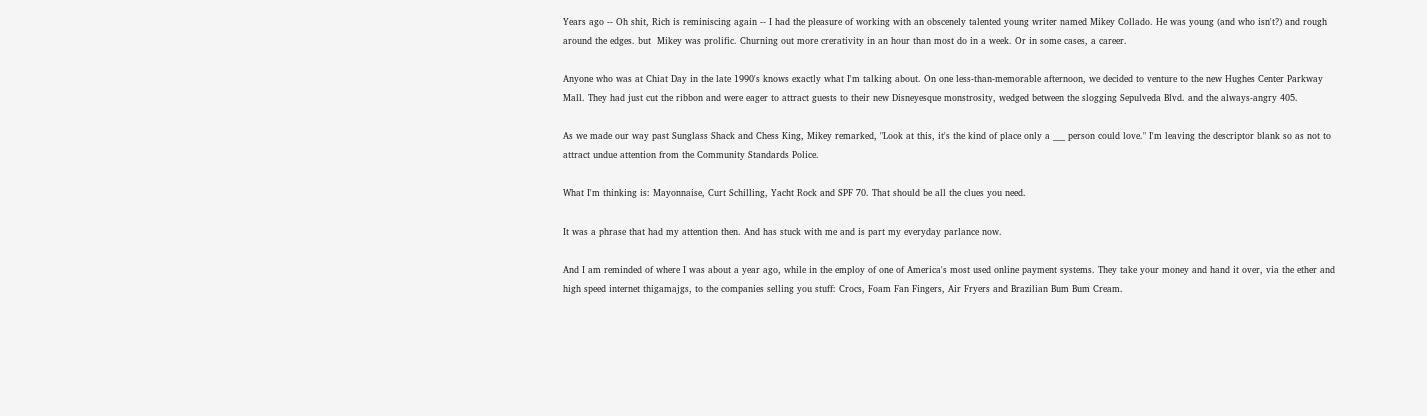Years ago -- Oh shit, Rich is reminiscing again -- I had the pleasure of working with an obscenely talented young writer named Mikey Collado. He was young (and who isn't?) and rough around the edges. but  Mikey was prolific. Churning out more crerativity in an hour than most do in a week. Or in some cases, a career.

Anyone who was at Chiat Day in the late 1990's knows exactly what I'm talking about. On one less-than-memorable afternoon, we decided to venture to the new Hughes Center Parkway Mall. They had just cut the ribbon and were eager to attract guests to their new Disneyesque monstrosity, wedged between the slogging Sepulveda Blvd. and the always-angry 405.

As we made our way past Sunglass Shack and Chess King, Mikey remarked, "Look at this, it's the kind of place only a ___ person could love." I'm leaving the descriptor blank so as not to attract undue attention from the Community Standards Police.

What I'm thinking is: Mayonnaise, Curt Schilling, Yacht Rock and SPF 70. That should be all the clues you need.

It was a phrase that had my attention then. And has stuck with me and is part my everyday parlance now.

And I am reminded of where I was about a year ago, while in the employ of one of America's most used online payment systems. They take your money and hand it over, via the ether and high speed internet thigamajgs, to the companies selling you stuff: Crocs, Foam Fan Fingers, Air Fryers and Brazilian Bum Bum Cream.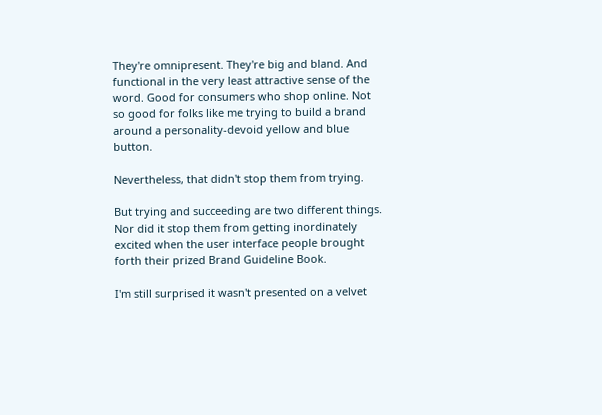They're omnipresent. They're big and bland. And functional in the very least attractive sense of the word. Good for consumers who shop online. Not so good for folks like me trying to build a brand around a personality-devoid yellow and blue button.

Nevertheless, that didn't stop them from trying.

But trying and succeeding are two different things. Nor did it stop them from getting inordinately excited when the user interface people brought forth their prized Brand Guideline Book.

I'm still surprised it wasn't presented on a velvet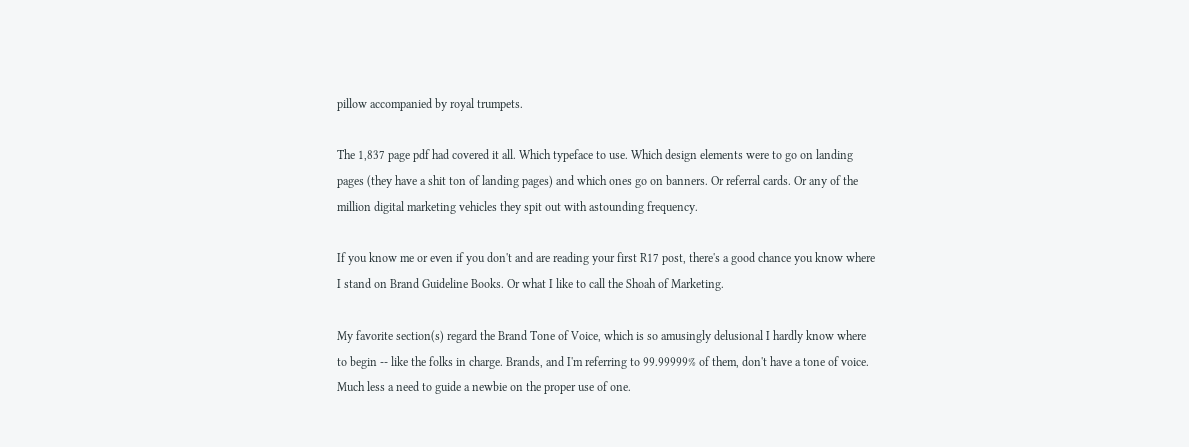pillow accompanied by royal trumpets.

The 1,837 page pdf had covered it all. Which typeface to use. Which design elements were to go on landing pages (they have a shit ton of landing pages) and which ones go on banners. Or referral cards. Or any of the million digital marketing vehicles they spit out with astounding frequency.

If you know me or even if you don't and are reading your first R17 post, there's a good chance you know where I stand on Brand Guideline Books. Or what I like to call the Shoah of Marketing.

My favorite section(s) regard the Brand Tone of Voice, which is so amusingly delusional I hardly know where to begin -- like the folks in charge. Brands, and I'm referring to 99.99999% of them, don't have a tone of voice. Much less a need to guide a newbie on the proper use of one.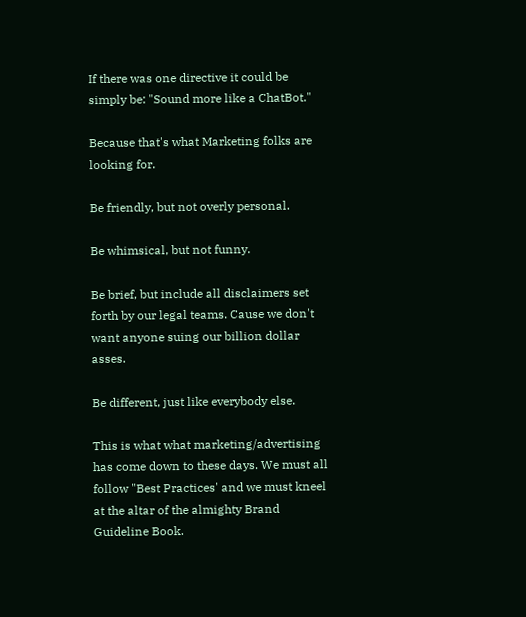If there was one directive it could be simply be: "Sound more like a ChatBot."

Because that's what Marketing folks are looking for.

Be friendly, but not overly personal.

Be whimsical, but not funny.

Be brief, but include all disclaimers set forth by our legal teams. Cause we don't want anyone suing our billion dollar asses.

Be different, just like everybody else.

This is what what marketing/advertising has come down to these days. We must all follow "Best Practices' and we must kneel at the altar of the almighty Brand Guideline Book.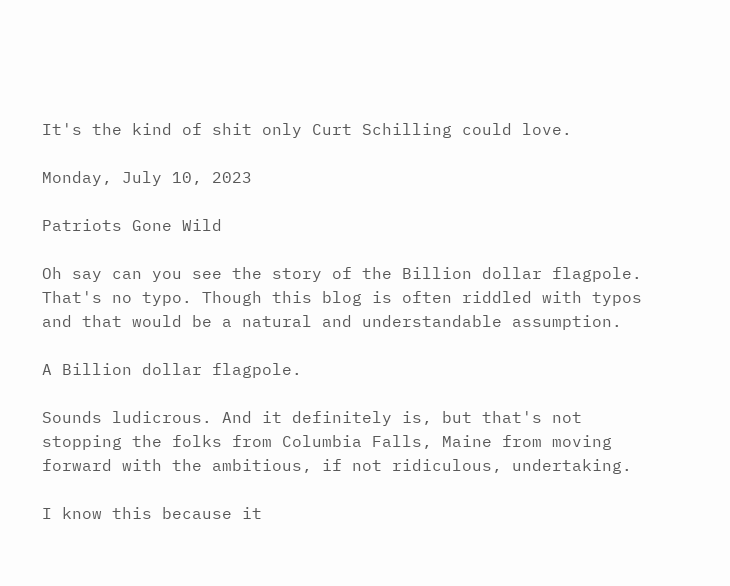It's the kind of shit only Curt Schilling could love.

Monday, July 10, 2023

Patriots Gone Wild

Oh say can you see the story of the Billion dollar flagpole. That's no typo. Though this blog is often riddled with typos and that would be a natural and understandable assumption.

A Billion dollar flagpole.

Sounds ludicrous. And it definitely is, but that's not stopping the folks from Columbia Falls, Maine from moving forward with the ambitious, if not ridiculous, undertaking.

I know this because it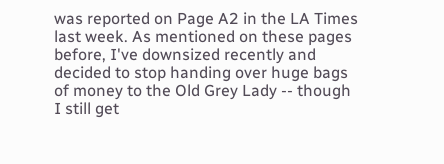was reported on Page A2 in the LA Times last week. As mentioned on these pages before, I've downsized recently and decided to stop handing over huge bags of money to the Old Grey Lady -- though I still get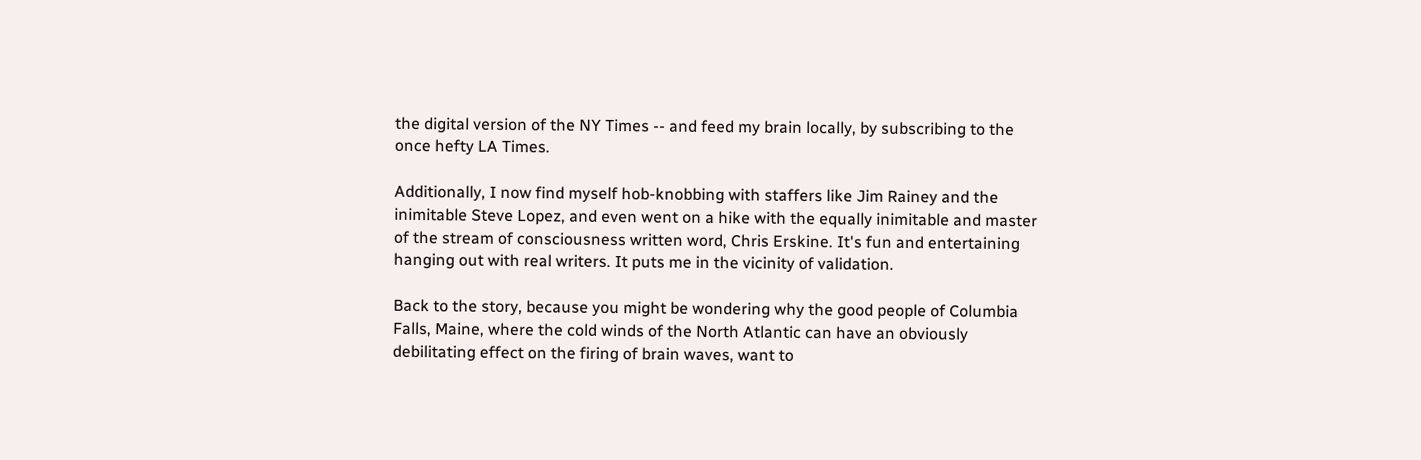the digital version of the NY Times -- and feed my brain locally, by subscribing to the once hefty LA Times.

Additionally, I now find myself hob-knobbing with staffers like Jim Rainey and the inimitable Steve Lopez, and even went on a hike with the equally inimitable and master of the stream of consciousness written word, Chris Erskine. It's fun and entertaining hanging out with real writers. It puts me in the vicinity of validation.

Back to the story, because you might be wondering why the good people of Columbia Falls, Maine, where the cold winds of the North Atlantic can have an obviously debilitating effect on the firing of brain waves, want to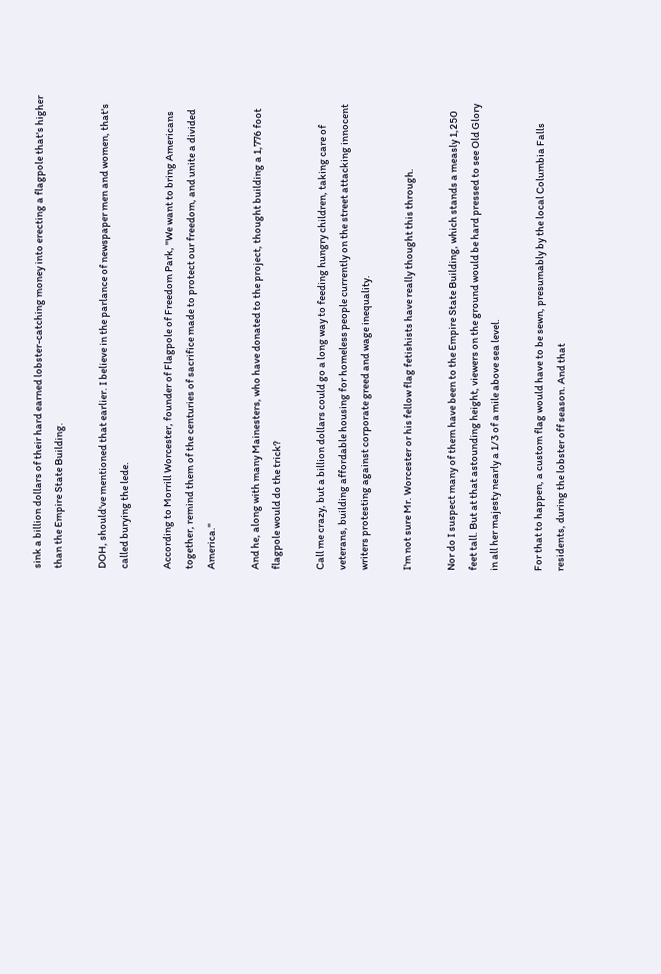sink a billion dollars of their hard earned lobster-catching money into erecting a flagpole that's higher than the Empire State Building.

DOH, should've mentioned that earlier. I believe in the parlance of newspaper men and women, that's called burying the lede.

According to Morrill Worcester, founder of Flagpole of Freedom Park, "We want to bring Americans together, remind them of the centuries of sacrifice made to protect our freedom, and unite a divided America."

And he, along with many Mainesters, who have donated to the project, thought building a 1,776 foot flagpole would do the trick?

Call me crazy, but a billion dollars could go a long way to feeding hungry children, taking care of veterans, building affordable housing for homeless people currently on the street attacking innocent writers protesting against corporate greed and wage inequality.

I'm not sure Mr. Worcester or his fellow flag fetishists have really thought this through.

Nor do I suspect many of them have been to the Empire State Building, which stands a measly 1,250 feet tall. But at that astounding height, viewers on the ground would be hard pressed to see Old Glory in all her majesty nearly a 1/3 of a mile above sea level.

For that to happen, a custom flag would have to be sewn, presumably by the local Columbia Falls residents, during the lobster off season. And that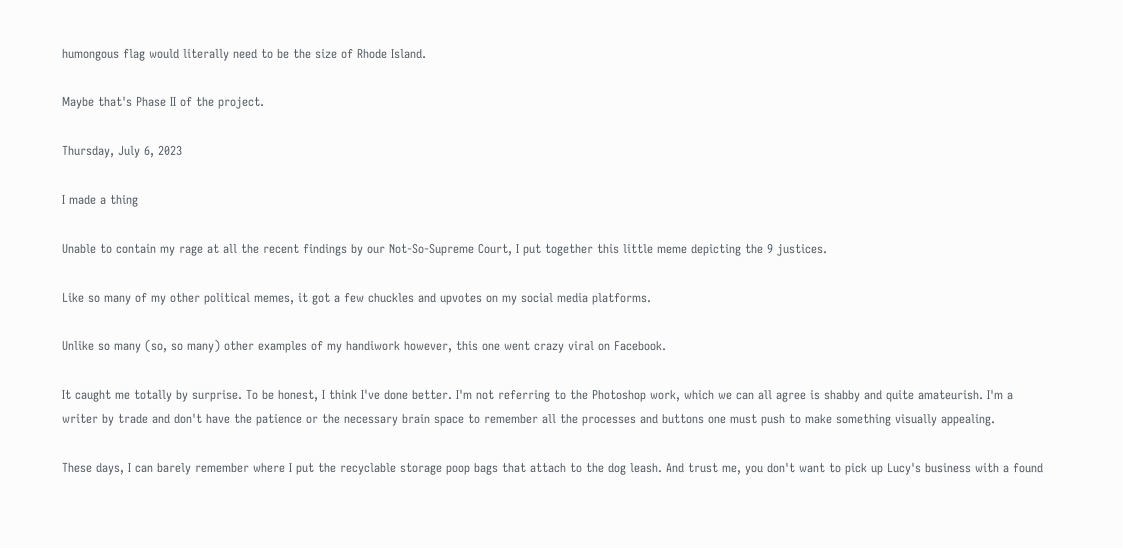humongous flag would literally need to be the size of Rhode Island.

Maybe that's Phase II of the project.

Thursday, July 6, 2023

I made a thing

Unable to contain my rage at all the recent findings by our Not-So-Supreme Court, I put together this little meme depicting the 9 justices.

Like so many of my other political memes, it got a few chuckles and upvotes on my social media platforms.

Unlike so many (so, so many) other examples of my handiwork however, this one went crazy viral on Facebook.

It caught me totally by surprise. To be honest, I think I've done better. I'm not referring to the Photoshop work, which we can all agree is shabby and quite amateurish. I'm a writer by trade and don't have the patience or the necessary brain space to remember all the processes and buttons one must push to make something visually appealing.

These days, I can barely remember where I put the recyclable storage poop bags that attach to the dog leash. And trust me, you don't want to pick up Lucy's business with a found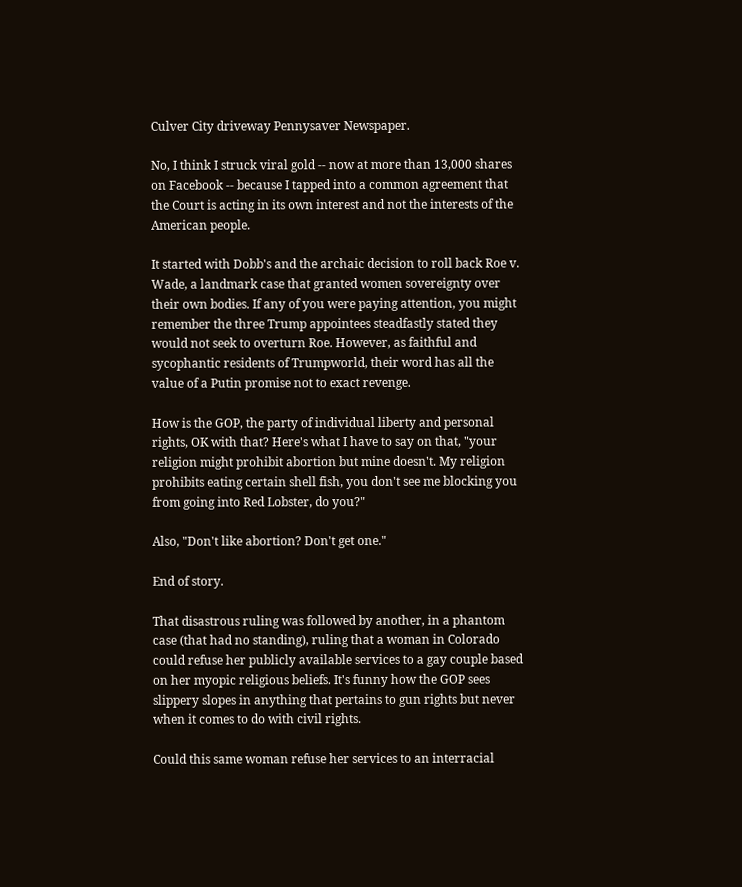Culver City driveway Pennysaver Newspaper.

No, I think I struck viral gold -- now at more than 13,000 shares on Facebook -- because I tapped into a common agreement that the Court is acting in its own interest and not the interests of the American people.

It started with Dobb's and the archaic decision to roll back Roe v. Wade, a landmark case that granted women sovereignty over their own bodies. If any of you were paying attention, you might remember the three Trump appointees steadfastly stated they would not seek to overturn Roe. However, as faithful and sycophantic residents of Trumpworld, their word has all the value of a Putin promise not to exact revenge.

How is the GOP, the party of individual liberty and personal rights, OK with that? Here's what I have to say on that, "your religion might prohibit abortion but mine doesn't. My religion prohibits eating certain shell fish, you don't see me blocking you from going into Red Lobster, do you?"

Also, "Don't like abortion? Don't get one."

End of story.

That disastrous ruling was followed by another, in a phantom case (that had no standing), ruling that a woman in Colorado could refuse her publicly available services to a gay couple based on her myopic religious beliefs. It's funny how the GOP sees slippery slopes in anything that pertains to gun rights but never when it comes to do with civil rights.

Could this same woman refuse her services to an interracial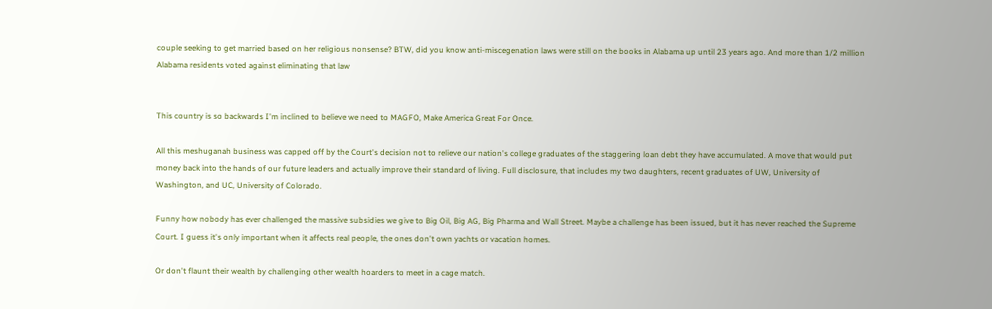couple seeking to get married based on her religious nonsense? BTW, did you know anti-miscegenation laws were still on the books in Alabama up until 23 years ago. And more than 1/2 million Alabama residents voted against eliminating that law


This country is so backwards I'm inclined to believe we need to MAGFO, Make America Great For Once.

All this meshuganah business was capped off by the Court's decision not to relieve our nation's college graduates of the staggering loan debt they have accumulated. A move that would put money back into the hands of our future leaders and actually improve their standard of living. Full disclosure, that includes my two daughters, recent graduates of UW, University of Washington, and UC, University of Colorado.

Funny how nobody has ever challenged the massive subsidies we give to Big Oil, Big AG, Big Pharma and Wall Street. Maybe a challenge has been issued, but it has never reached the Supreme Court. I guess it's only important when it affects real people, the ones don't own yachts or vacation homes.

Or don't flaunt their wealth by challenging other wealth hoarders to meet in a cage match.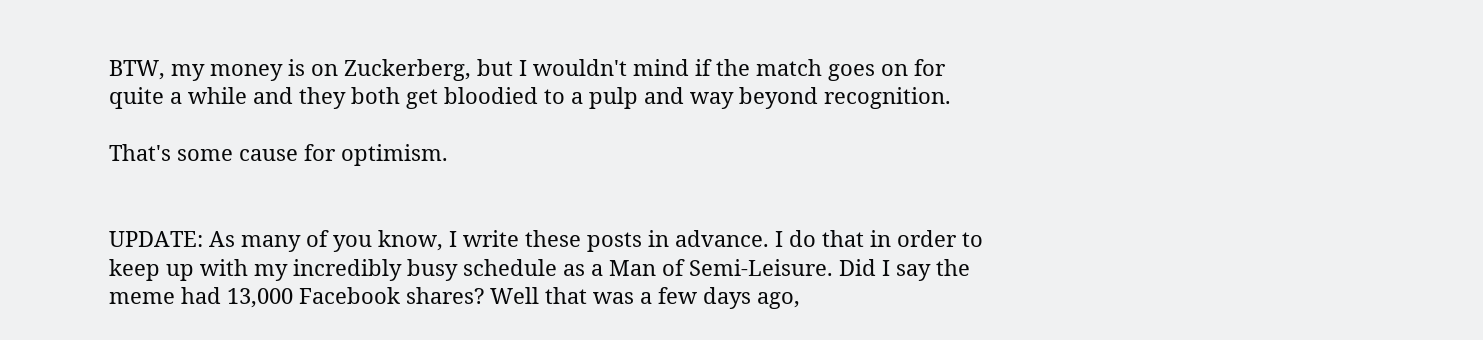BTW, my money is on Zuckerberg, but I wouldn't mind if the match goes on for quite a while and they both get bloodied to a pulp and way beyond recognition.

That's some cause for optimism.


UPDATE: As many of you know, I write these posts in advance. I do that in order to keep up with my incredibly busy schedule as a Man of Semi-Leisure. Did I say the meme had 13,000 Facebook shares? Well that was a few days ago,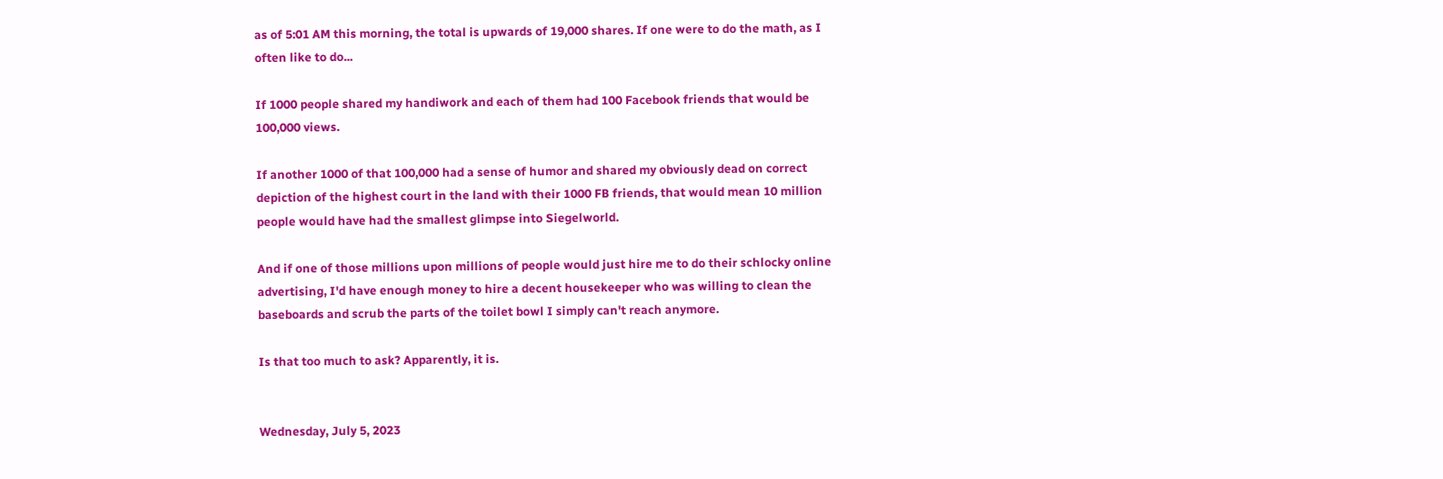as of 5:01 AM this morning, the total is upwards of 19,000 shares. If one were to do the math, as I often like to do...

If 1000 people shared my handiwork and each of them had 100 Facebook friends that would be 100,000 views.

If another 1000 of that 100,000 had a sense of humor and shared my obviously dead on correct depiction of the highest court in the land with their 1000 FB friends, that would mean 10 million people would have had the smallest glimpse into Siegelworld.

And if one of those millions upon millions of people would just hire me to do their schlocky online advertising, I'd have enough money to hire a decent housekeeper who was willing to clean the baseboards and scrub the parts of the toilet bowl I simply can't reach anymore.

Is that too much to ask? Apparently, it is.


Wednesday, July 5, 2023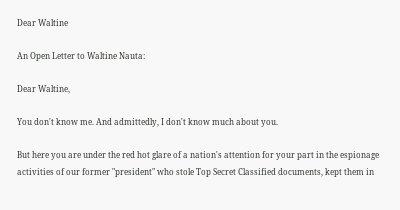Dear Waltine

An Open Letter to Waltine Nauta:

Dear Waltine,

You don't know me. And admittedly, I don't know much about you.

But here you are under the red hot glare of a nation's attention for your part in the espionage activities of our former "president" who stole Top Secret Classified documents, kept them in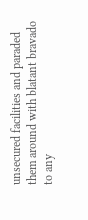unsecured facilities and paraded them around with blatant bravado to any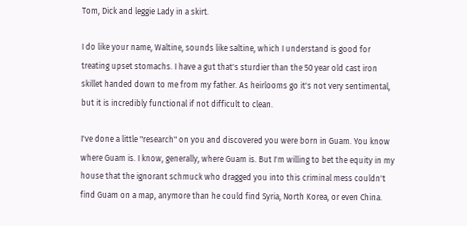Tom, Dick and leggie Lady in a skirt.

I do like your name, Waltine, sounds like saltine, which I understand is good for treating upset stomachs. I have a gut that's sturdier than the 50 year old cast iron skillet handed down to me from my father. As heirlooms go it's not very sentimental, but it is incredibly functional if not difficult to clean.

I've done a little "research" on you and discovered you were born in Guam. You know where Guam is. I know, generally, where Guam is. But I'm willing to bet the equity in my house that the ignorant schmuck who dragged you into this criminal mess couldn't find Guam on a map, anymore than he could find Syria, North Korea, or even China.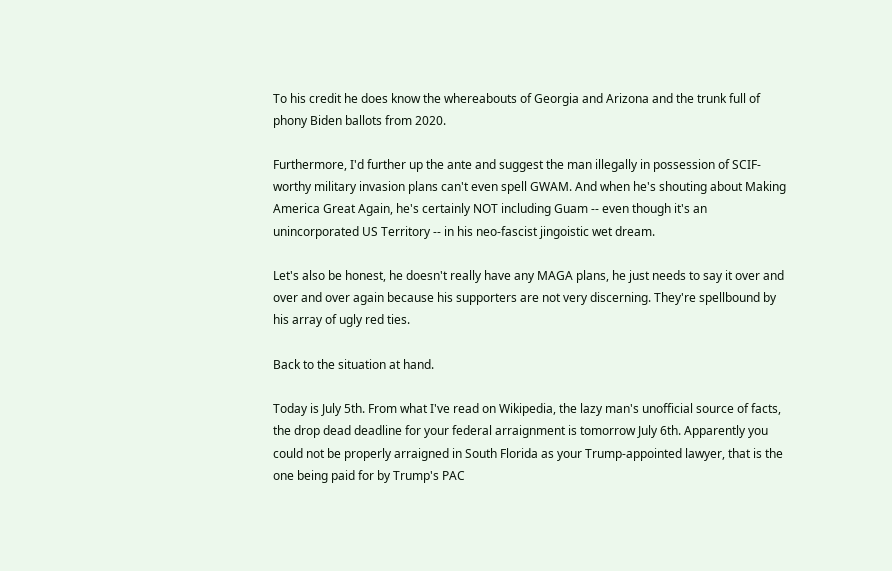To his credit he does know the whereabouts of Georgia and Arizona and the trunk full of phony Biden ballots from 2020.

Furthermore, I'd further up the ante and suggest the man illegally in possession of SCIF-worthy military invasion plans can't even spell GWAM. And when he's shouting about Making America Great Again, he's certainly NOT including Guam -- even though it's an unincorporated US Territory -- in his neo-fascist jingoistic wet dream.

Let's also be honest, he doesn't really have any MAGA plans, he just needs to say it over and over and over again because his supporters are not very discerning. They're spellbound by his array of ugly red ties.

Back to the situation at hand.

Today is July 5th. From what I've read on Wikipedia, the lazy man's unofficial source of facts, the drop dead deadline for your federal arraignment is tomorrow July 6th. Apparently you could not be properly arraigned in South Florida as your Trump-appointed lawyer, that is the one being paid for by Trump's PAC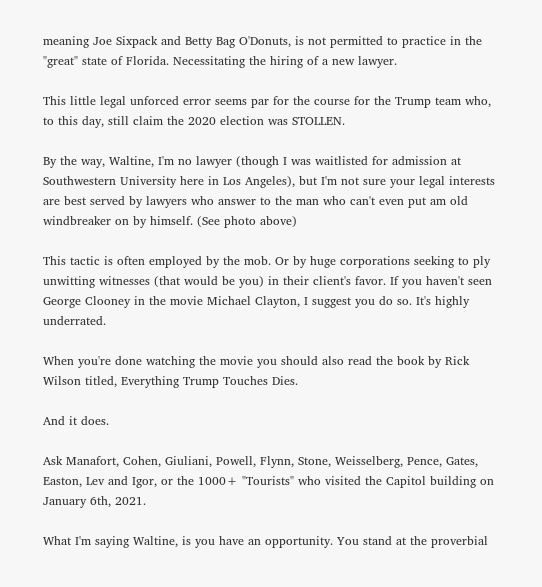meaning Joe Sixpack and Betty Bag O'Donuts, is not permitted to practice in the "great" state of Florida. Necessitating the hiring of a new lawyer.

This little legal unforced error seems par for the course for the Trump team who, to this day, still claim the 2020 election was STOLLEN.

By the way, Waltine, I'm no lawyer (though I was waitlisted for admission at Southwestern University here in Los Angeles), but I'm not sure your legal interests are best served by lawyers who answer to the man who can't even put am old windbreaker on by himself. (See photo above)

This tactic is often employed by the mob. Or by huge corporations seeking to ply unwitting witnesses (that would be you) in their client's favor. If you haven't seen George Clooney in the movie Michael Clayton, I suggest you do so. It's highly underrated.

When you're done watching the movie you should also read the book by Rick Wilson titled, Everything Trump Touches Dies.

And it does.

Ask Manafort, Cohen, Giuliani, Powell, Flynn, Stone, Weisselberg, Pence, Gates, Easton, Lev and Igor, or the 1000+ "Tourists" who visited the Capitol building on January 6th, 2021.

What I'm saying Waltine, is you have an opportunity. You stand at the proverbial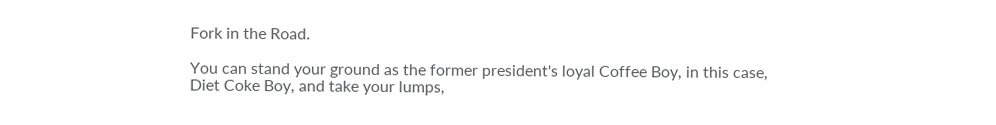Fork in the Road.

You can stand your ground as the former president's loyal Coffee Boy, in this case, Diet Coke Boy, and take your lumps,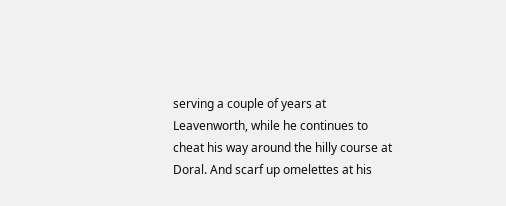serving a couple of years at Leavenworth, while he continues to cheat his way around the hilly course at Doral. And scarf up omelettes at his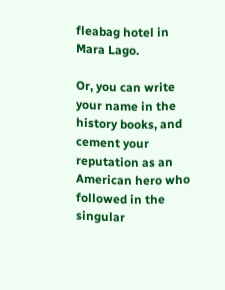fleabag hotel in Mara Lago.

Or, you can write your name in the history books, and cement your reputation as an American hero who followed in the singular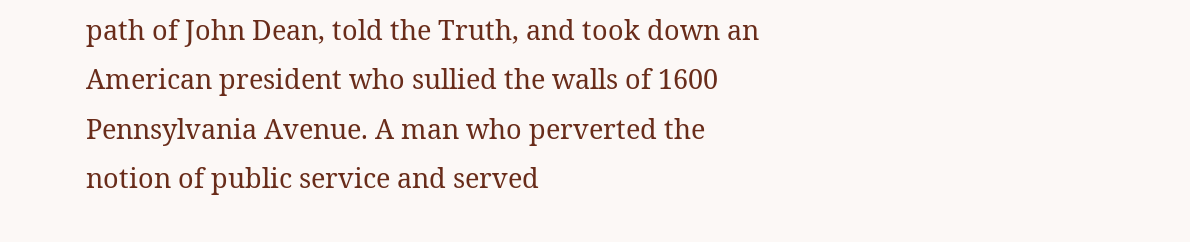path of John Dean, told the Truth, and took down an American president who sullied the walls of 1600 Pennsylvania Avenue. A man who perverted the notion of public service and served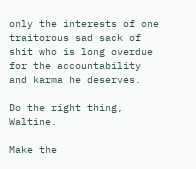only the interests of one traitorous sad sack of shit who is long overdue for the accountability and karma he deserves.

Do the right thing, Waltine.

Make the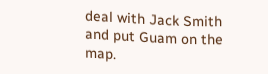deal with Jack Smith and put Guam on the map.